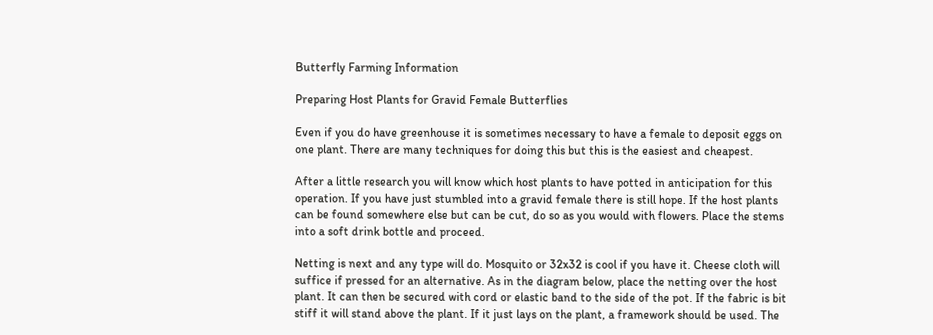Butterfly Farming Information

Preparing Host Plants for Gravid Female Butterflies

Even if you do have greenhouse it is sometimes necessary to have a female to deposit eggs on one plant. There are many techniques for doing this but this is the easiest and cheapest.

After a little research you will know which host plants to have potted in anticipation for this operation. If you have just stumbled into a gravid female there is still hope. If the host plants can be found somewhere else but can be cut, do so as you would with flowers. Place the stems into a soft drink bottle and proceed.

Netting is next and any type will do. Mosquito or 32x32 is cool if you have it. Cheese cloth will suffice if pressed for an alternative. As in the diagram below, place the netting over the host plant. It can then be secured with cord or elastic band to the side of the pot. If the fabric is bit stiff it will stand above the plant. If it just lays on the plant, a framework should be used. The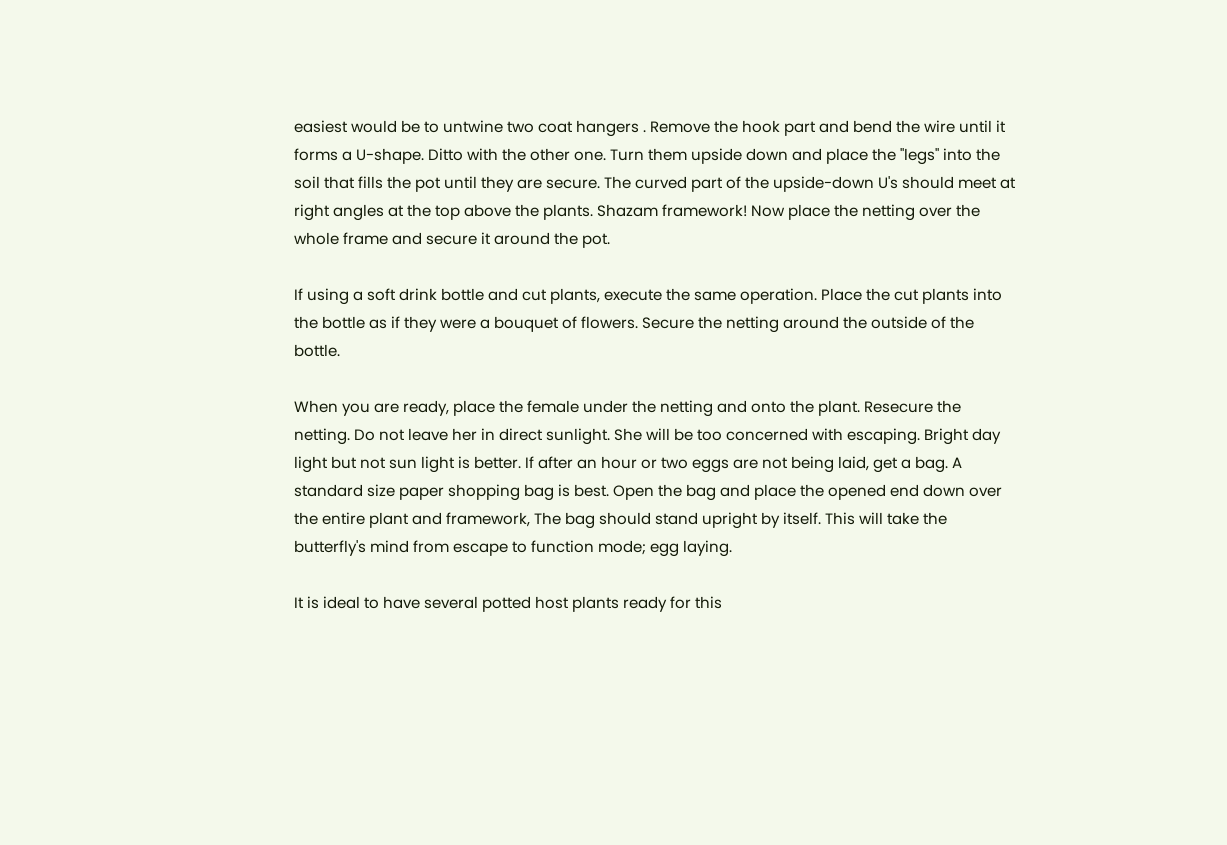easiest would be to untwine two coat hangers . Remove the hook part and bend the wire until it forms a U-shape. Ditto with the other one. Turn them upside down and place the "legs" into the soil that fills the pot until they are secure. The curved part of the upside-down U's should meet at right angles at the top above the plants. Shazam framework! Now place the netting over the whole frame and secure it around the pot.

If using a soft drink bottle and cut plants, execute the same operation. Place the cut plants into the bottle as if they were a bouquet of flowers. Secure the netting around the outside of the bottle.

When you are ready, place the female under the netting and onto the plant. Resecure the netting. Do not leave her in direct sunlight. She will be too concerned with escaping. Bright day light but not sun light is better. If after an hour or two eggs are not being laid, get a bag. A standard size paper shopping bag is best. Open the bag and place the opened end down over the entire plant and framework, The bag should stand upright by itself. This will take the butterfly's mind from escape to function mode; egg laying.

It is ideal to have several potted host plants ready for this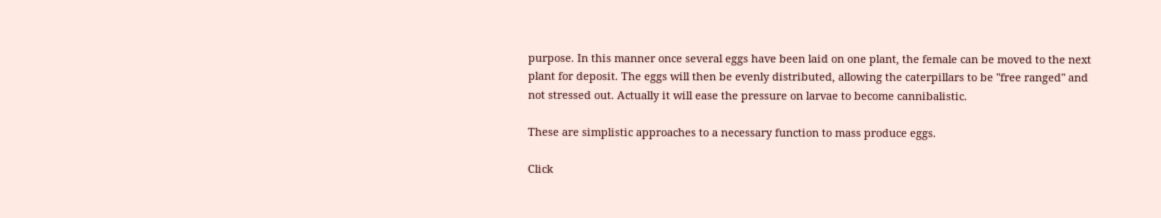purpose. In this manner once several eggs have been laid on one plant, the female can be moved to the next plant for deposit. The eggs will then be evenly distributed, allowing the caterpillars to be "free ranged" and not stressed out. Actually it will ease the pressure on larvae to become cannibalistic.

These are simplistic approaches to a necessary function to mass produce eggs.

Click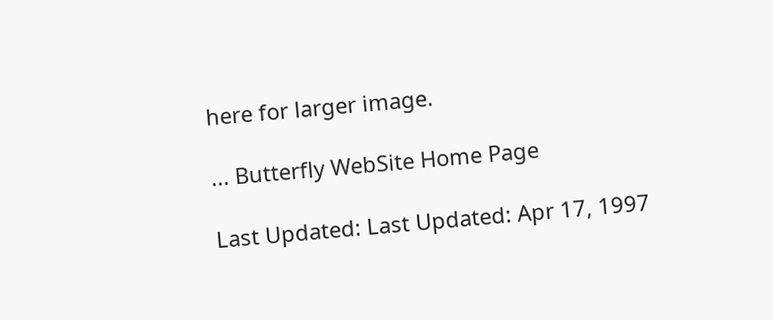here for larger image.

... Butterfly WebSite Home Page

Last Updated: Last Updated: Apr 17, 1997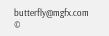butterfly@mgfx.com
©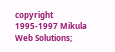copyright 1995-1997 Mikula Web Solutions;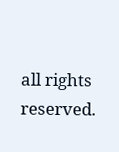all rights reserved.